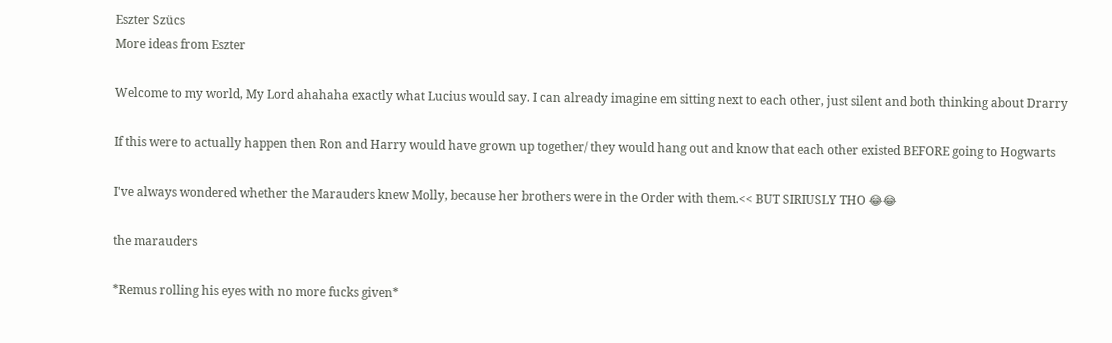Eszter Szücs
More ideas from Eszter

Welcome to my world, My Lord ahahaha exactly what Lucius would say. I can already imagine em sitting next to each other, just silent and both thinking about Drarry

If this were to actually happen then Ron and Harry would have grown up together/ they would hang out and know that each other existed BEFORE going to Hogwarts

I've always wondered whether the Marauders knew Molly, because her brothers were in the Order with them.<< BUT SIRIUSLY THO 😂😂

the marauders

*Remus rolling his eyes with no more fucks given*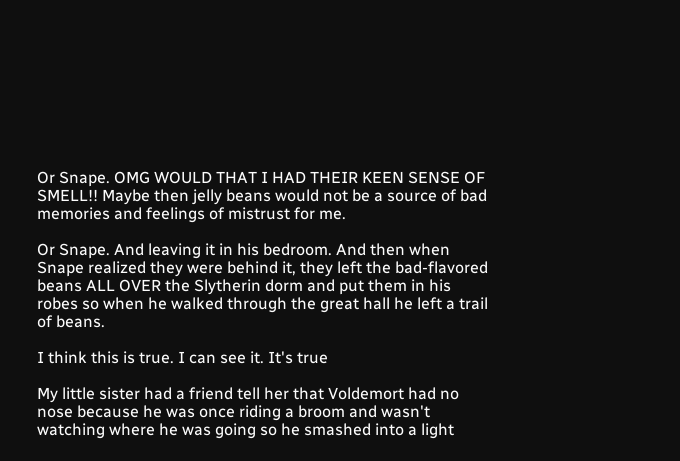Or Snape. OMG WOULD THAT I HAD THEIR KEEN SENSE OF SMELL!! Maybe then jelly beans would not be a source of bad memories and feelings of mistrust for me.

Or Snape. And leaving it in his bedroom. And then when Snape realized they were behind it, they left the bad-flavored beans ALL OVER the Slytherin dorm and put them in his robes so when he walked through the great hall he left a trail of beans.

I think this is true. I can see it. It's true

My little sister had a friend tell her that Voldemort had no nose because he was once riding a broom and wasn't watching where he was going so he smashed into a light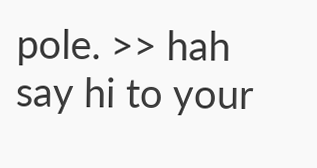pole. >> hah say hi to your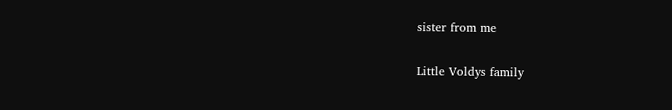sister from me

Little Voldys family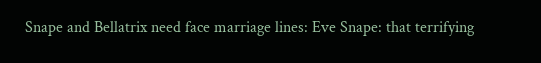Snape and Bellatrix need face marriage lines: Eve Snape: that terrifying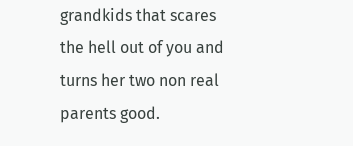grandkids that scares the hell out of you and turns her two non real parents good.